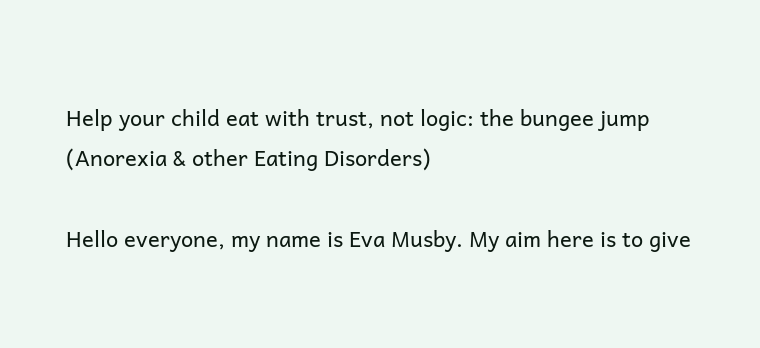Help your child eat with trust, not logic: the bungee jump (Anorexia & other Eating Disorders)

Hello everyone, my name is Eva Musby. My aim here is to give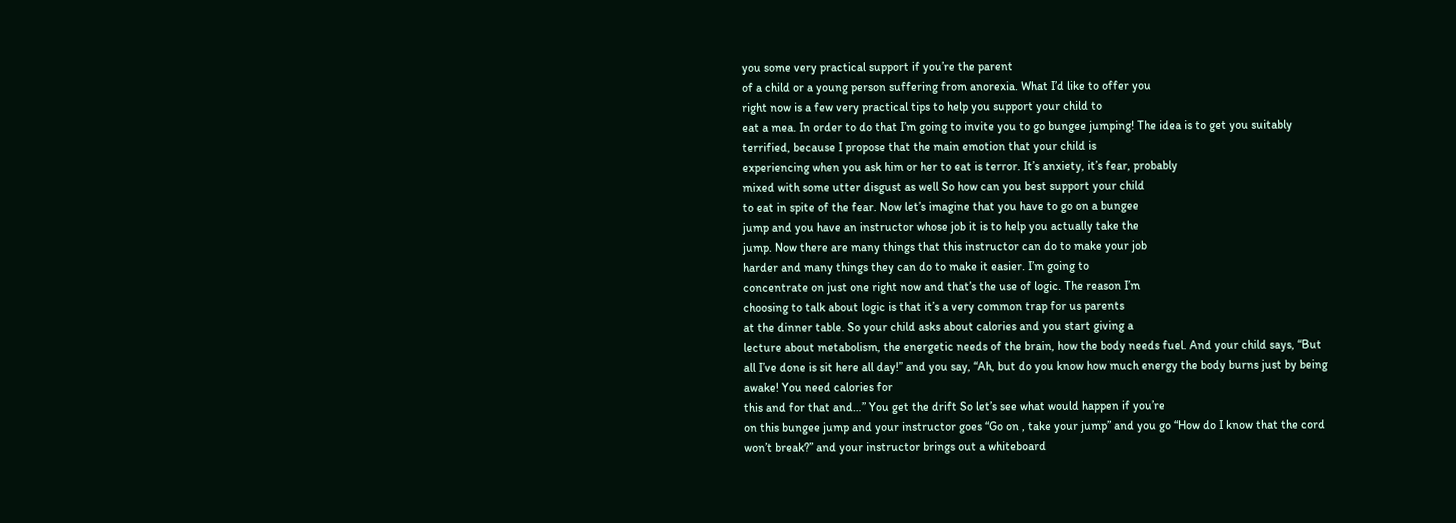you some very practical support if you’re the parent
of a child or a young person suffering from anorexia. What I’d like to offer you
right now is a few very practical tips to help you support your child to
eat a mea. In order to do that I’m going to invite you to go bungee jumping! The idea is to get you suitably
terrified, because I propose that the main emotion that your child is
experiencing when you ask him or her to eat is terror. It’s anxiety, it’s fear, probably
mixed with some utter disgust as well So how can you best support your child
to eat in spite of the fear. Now let’s imagine that you have to go on a bungee
jump and you have an instructor whose job it is to help you actually take the
jump. Now there are many things that this instructor can do to make your job
harder and many things they can do to make it easier. I’m going to
concentrate on just one right now and that’s the use of logic. The reason I’m
choosing to talk about logic is that it’s a very common trap for us parents
at the dinner table. So your child asks about calories and you start giving a
lecture about metabolism, the energetic needs of the brain, how the body needs fuel. And your child says, “But all I’ve done is sit here all day!” and you say, “Ah, but do you know how much energy the body burns just by being awake! You need calories for
this and for that and…” You get the drift So let’s see what would happen if you’re
on this bungee jump and your instructor goes “Go on , take your jump” and you go “How do I know that the cord won’t break?” and your instructor brings out a whiteboard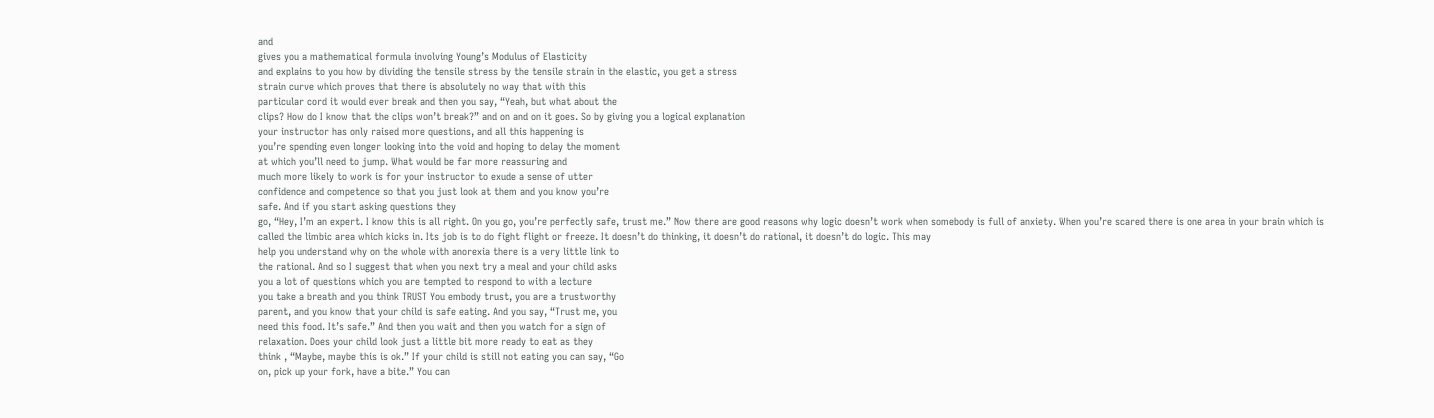and
gives you a mathematical formula involving Young’s Modulus of Elasticity
and explains to you how by dividing the tensile stress by the tensile strain in the elastic, you get a stress
strain curve which proves that there is absolutely no way that with this
particular cord it would ever break and then you say, “Yeah, but what about the
clips? How do I know that the clips won’t break?” and on and on it goes. So by giving you a logical explanation
your instructor has only raised more questions, and all this happening is
you’re spending even longer looking into the void and hoping to delay the moment
at which you’ll need to jump. What would be far more reassuring and
much more likely to work is for your instructor to exude a sense of utter
confidence and competence so that you just look at them and you know you’re
safe. And if you start asking questions they
go, “Hey, I’m an expert. I know this is all right. On you go, you’re perfectly safe, trust me.” Now there are good reasons why logic doesn’t work when somebody is full of anxiety. When you’re scared there is one area in your brain which is
called the limbic area which kicks in. Its job is to do fight flight or freeze. It doesn’t do thinking, it doesn’t do rational, it doesn’t do logic. This may
help you understand why on the whole with anorexia there is a very little link to
the rational. And so I suggest that when you next try a meal and your child asks
you a lot of questions which you are tempted to respond to with a lecture
you take a breath and you think TRUST You embody trust, you are a trustworthy
parent, and you know that your child is safe eating. And you say, “Trust me, you
need this food. It’s safe.” And then you wait and then you watch for a sign of
relaxation. Does your child look just a little bit more ready to eat as they
think , “Maybe, maybe this is ok.” If your child is still not eating you can say, “Go
on, pick up your fork, have a bite.” You can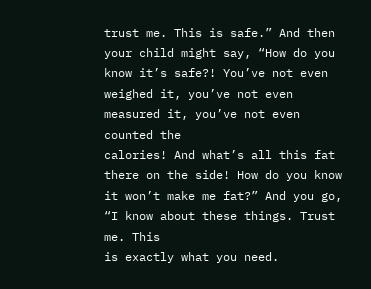trust me. This is safe.” And then your child might say, “How do you know it’s safe?! You’ve not even weighed it, you’ve not even measured it, you’ve not even counted the
calories! And what’s all this fat there on the side! How do you know it won’t make me fat?” And you go, “I know about these things. Trust me. This
is exactly what you need.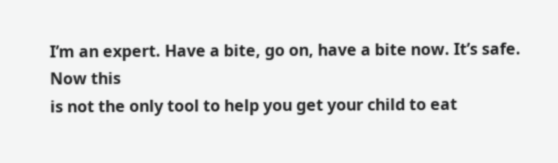I’m an expert. Have a bite, go on, have a bite now. It’s safe. Now this
is not the only tool to help you get your child to eat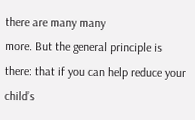there are many many
more. But the general principle is there: that if you can help reduce your child’s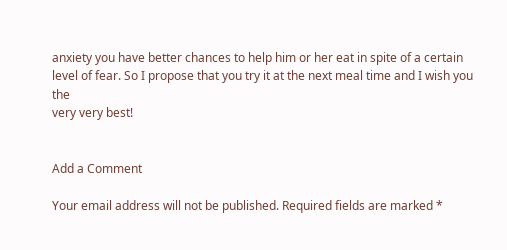anxiety you have better chances to help him or her eat in spite of a certain
level of fear. So I propose that you try it at the next meal time and I wish you the
very very best!


Add a Comment

Your email address will not be published. Required fields are marked *